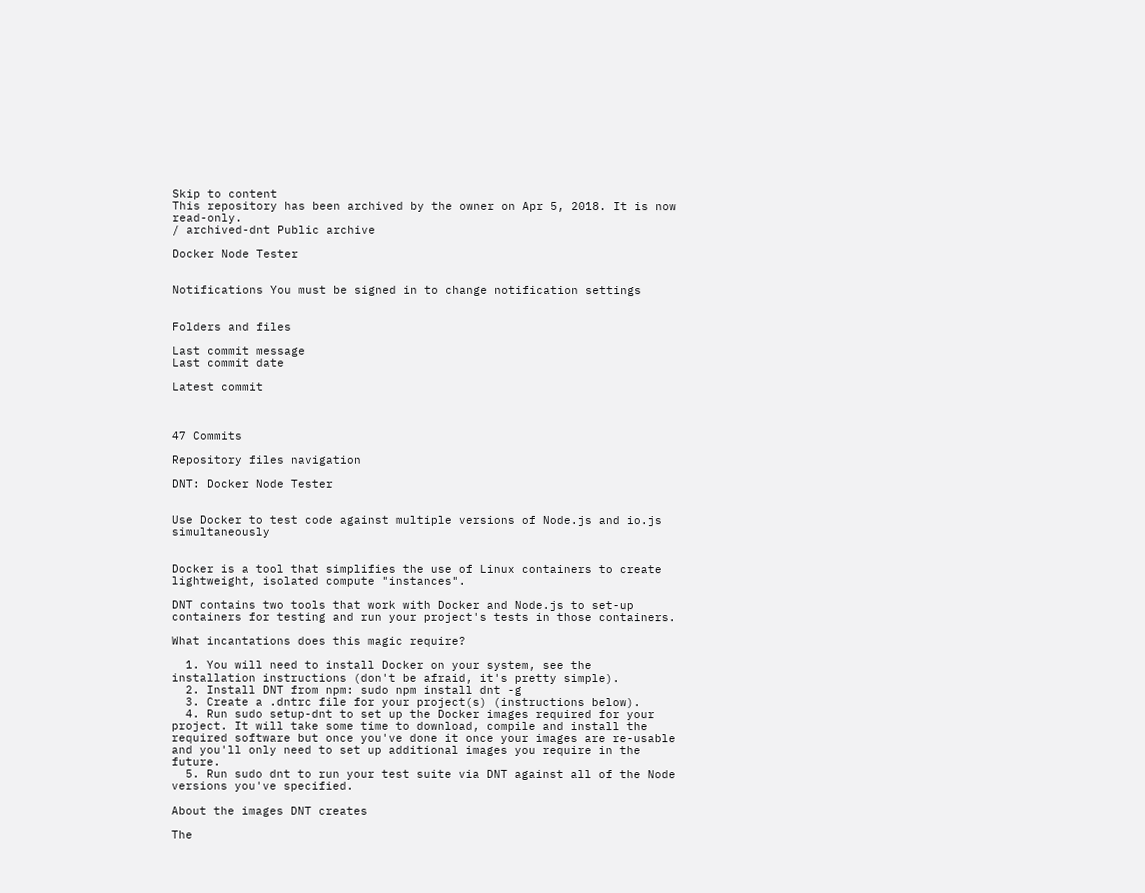Skip to content
This repository has been archived by the owner on Apr 5, 2018. It is now read-only.
/ archived-dnt Public archive

Docker Node Tester


Notifications You must be signed in to change notification settings


Folders and files

Last commit message
Last commit date

Latest commit



47 Commits

Repository files navigation

DNT: Docker Node Tester


Use Docker to test code against multiple versions of Node.js and io.js simultaneously


Docker is a tool that simplifies the use of Linux containers to create lightweight, isolated compute "instances".

DNT contains two tools that work with Docker and Node.js to set-up containers for testing and run your project's tests in those containers.

What incantations does this magic require?

  1. You will need to install Docker on your system, see the installation instructions (don't be afraid, it's pretty simple).
  2. Install DNT from npm: sudo npm install dnt -g
  3. Create a .dntrc file for your project(s) (instructions below).
  4. Run sudo setup-dnt to set up the Docker images required for your project. It will take some time to download, compile and install the required software but once you've done it once your images are re-usable and you'll only need to set up additional images you require in the future.
  5. Run sudo dnt to run your test suite via DNT against all of the Node versions you've specified.

About the images DNT creates

The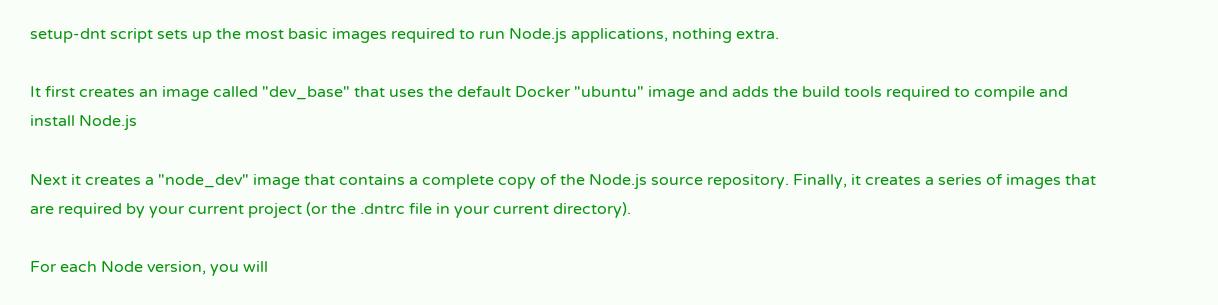setup-dnt script sets up the most basic images required to run Node.js applications, nothing extra.

It first creates an image called "dev_base" that uses the default Docker "ubuntu" image and adds the build tools required to compile and install Node.js

Next it creates a "node_dev" image that contains a complete copy of the Node.js source repository. Finally, it creates a series of images that are required by your current project (or the .dntrc file in your current directory).

For each Node version, you will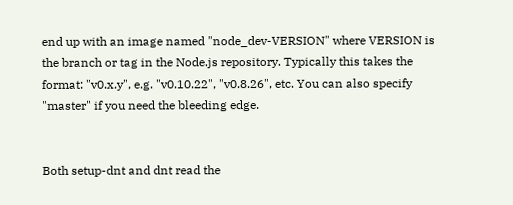end up with an image named "node_dev-VERSION" where VERSION is the branch or tag in the Node.js repository. Typically this takes the format: "v0.x.y", e.g. "v0.10.22", "v0.8.26", etc. You can also specify "master" if you need the bleeding edge.


Both setup-dnt and dnt read the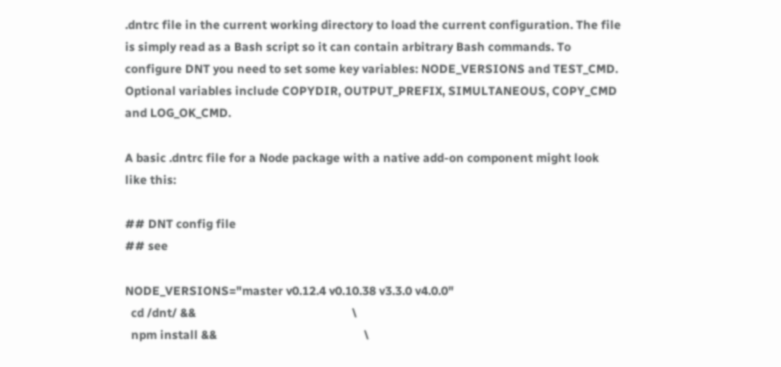.dntrc file in the current working directory to load the current configuration. The file is simply read as a Bash script so it can contain arbitrary Bash commands. To configure DNT you need to set some key variables: NODE_VERSIONS and TEST_CMD. Optional variables include COPYDIR, OUTPUT_PREFIX, SIMULTANEOUS, COPY_CMD and LOG_OK_CMD.

A basic .dntrc file for a Node package with a native add-on component might look like this:

## DNT config file
## see

NODE_VERSIONS="master v0.12.4 v0.10.38 v3.3.0 v4.0.0"
  cd /dnt/ &&                                                    \
  npm install &&                                                 \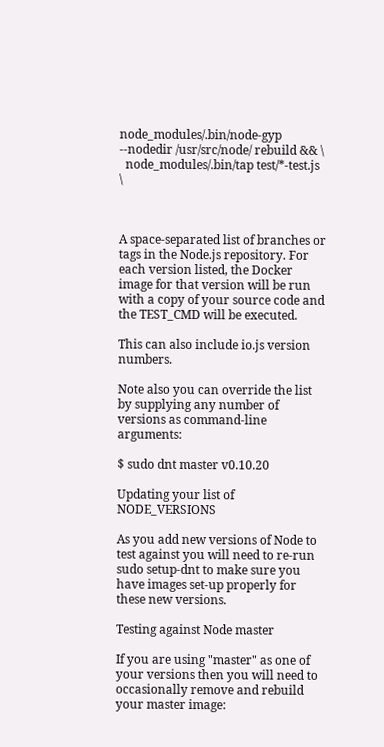node_modules/.bin/node-gyp --nodedir /usr/src/node/ rebuild && \
  node_modules/.bin/tap test/*-test.js                           \



A space-separated list of branches or tags in the Node.js repository. For each version listed, the Docker image for that version will be run with a copy of your source code and the TEST_CMD will be executed.

This can also include io.js version numbers.

Note also you can override the list by supplying any number of versions as command-line arguments:

$ sudo dnt master v0.10.20

Updating your list of NODE_VERSIONS

As you add new versions of Node to test against you will need to re-run sudo setup-dnt to make sure you have images set-up properly for these new versions.

Testing against Node master

If you are using "master" as one of your versions then you will need to occasionally remove and rebuild your master image: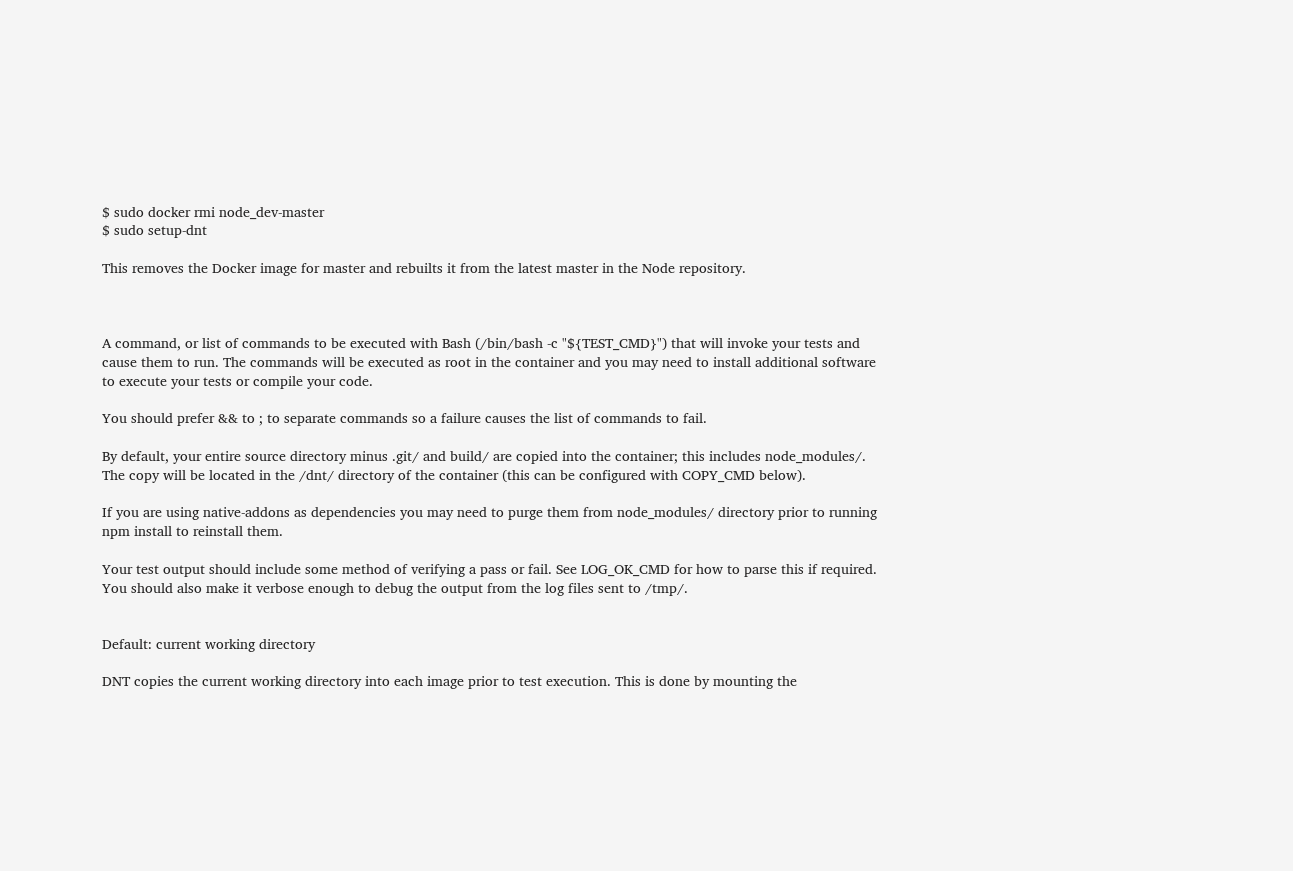$ sudo docker rmi node_dev-master
$ sudo setup-dnt

This removes the Docker image for master and rebuilts it from the latest master in the Node repository.



A command, or list of commands to be executed with Bash (/bin/bash -c "${TEST_CMD}") that will invoke your tests and cause them to run. The commands will be executed as root in the container and you may need to install additional software to execute your tests or compile your code.

You should prefer && to ; to separate commands so a failure causes the list of commands to fail.

By default, your entire source directory minus .git/ and build/ are copied into the container; this includes node_modules/. The copy will be located in the /dnt/ directory of the container (this can be configured with COPY_CMD below).

If you are using native-addons as dependencies you may need to purge them from node_modules/ directory prior to running npm install to reinstall them.

Your test output should include some method of verifying a pass or fail. See LOG_OK_CMD for how to parse this if required. You should also make it verbose enough to debug the output from the log files sent to /tmp/.


Default: current working directory

DNT copies the current working directory into each image prior to test execution. This is done by mounting the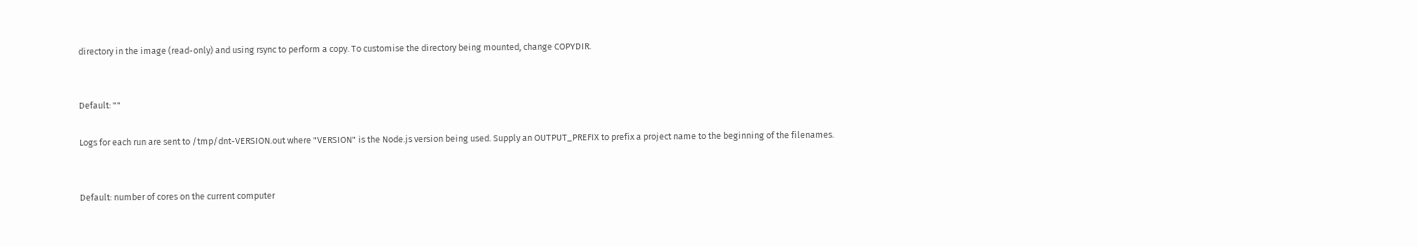directory in the image (read-only) and using rsync to perform a copy. To customise the directory being mounted, change COPYDIR.


Default: ""

Logs for each run are sent to /tmp/dnt-VERSION.out where "VERSION" is the Node.js version being used. Supply an OUTPUT_PREFIX to prefix a project name to the beginning of the filenames.


Default: number of cores on the current computer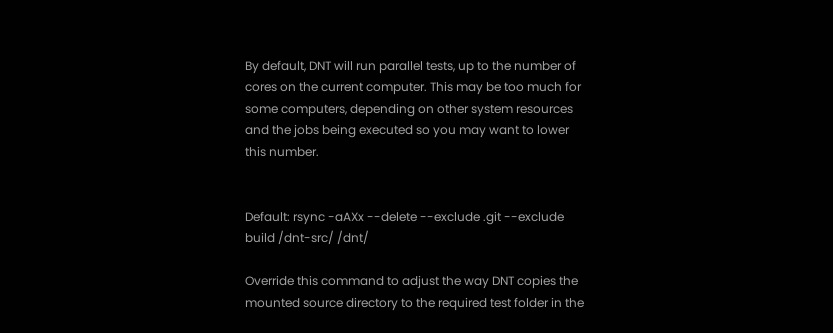By default, DNT will run parallel tests, up to the number of cores on the current computer. This may be too much for some computers, depending on other system resources and the jobs being executed so you may want to lower this number.


Default: rsync -aAXx --delete --exclude .git --exclude build /dnt-src/ /dnt/

Override this command to adjust the way DNT copies the mounted source directory to the required test folder in the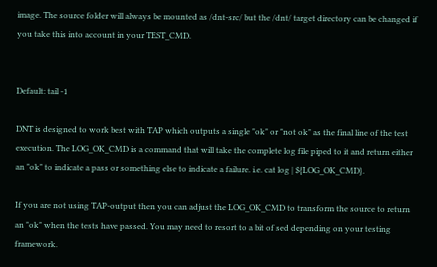image. The source folder will always be mounted as /dnt-src/ but the /dnt/ target directory can be changed if you take this into account in your TEST_CMD.


Default: tail -1

DNT is designed to work best with TAP which outputs a single "ok" or "not ok" as the final line of the test execution. The LOG_OK_CMD is a command that will take the complete log file piped to it and return either an "ok" to indicate a pass or something else to indicate a failure. i.e. cat log | ${LOG_OK_CMD}.

If you are not using TAP-output then you can adjust the LOG_OK_CMD to transform the source to return an "ok" when the tests have passed. You may need to resort to a bit of sed depending on your testing framework.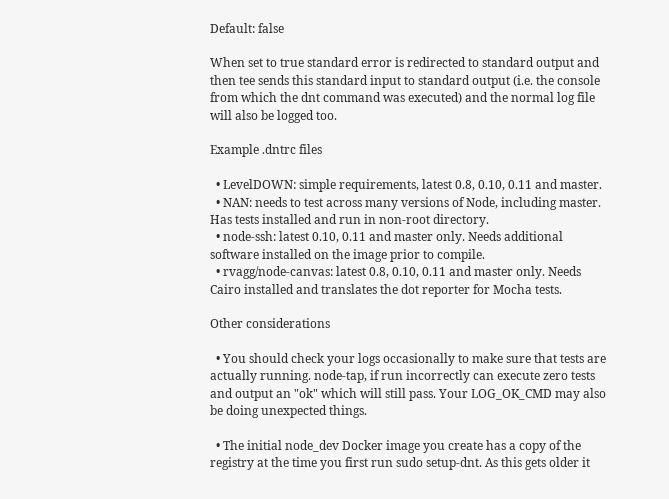Default: false

When set to true standard error is redirected to standard output and then tee sends this standard input to standard output (i.e. the console from which the dnt command was executed) and the normal log file will also be logged too.

Example .dntrc files

  • LevelDOWN: simple requirements, latest 0.8, 0.10, 0.11 and master.
  • NAN: needs to test across many versions of Node, including master. Has tests installed and run in non-root directory.
  • node-ssh: latest 0.10, 0.11 and master only. Needs additional software installed on the image prior to compile.
  • rvagg/node-canvas: latest 0.8, 0.10, 0.11 and master only. Needs Cairo installed and translates the dot reporter for Mocha tests.

Other considerations

  • You should check your logs occasionally to make sure that tests are actually running. node-tap, if run incorrectly can execute zero tests and output an "ok" which will still pass. Your LOG_OK_CMD may also be doing unexpected things.

  • The initial node_dev Docker image you create has a copy of the registry at the time you first run sudo setup-dnt. As this gets older it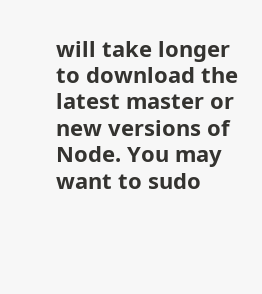will take longer to download the latest master or new versions of Node. You may want to sudo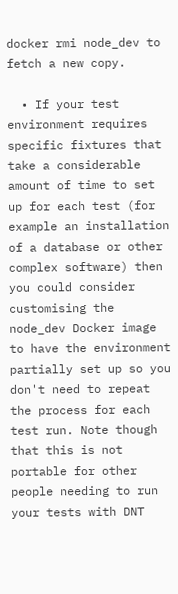docker rmi node_dev to fetch a new copy.

  • If your test environment requires specific fixtures that take a considerable amount of time to set up for each test (for example an installation of a database or other complex software) then you could consider customising the node_dev Docker image to have the environment partially set up so you don't need to repeat the process for each test run. Note though that this is not portable for other people needing to run your tests with DNT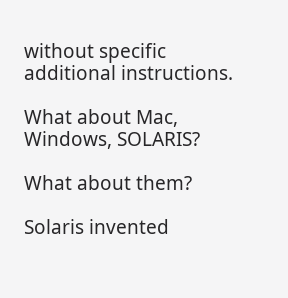without specific additional instructions.

What about Mac, Windows, SOLARIS?

What about them?

Solaris invented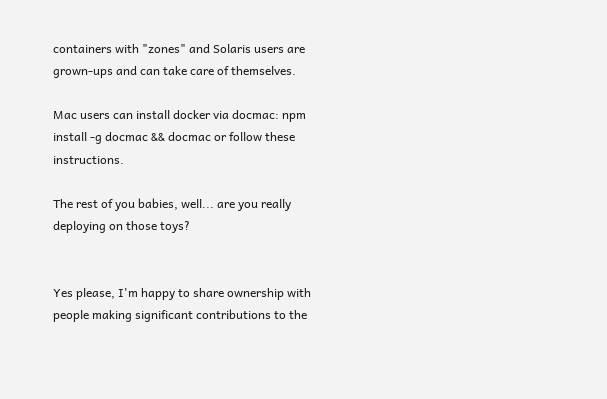containers with "zones" and Solaris users are grown-ups and can take care of themselves.

Mac users can install docker via docmac: npm install -g docmac && docmac or follow these instructions.

The rest of you babies, well... are you really deploying on those toys?


Yes please, I'm happy to share ownership with people making significant contributions to the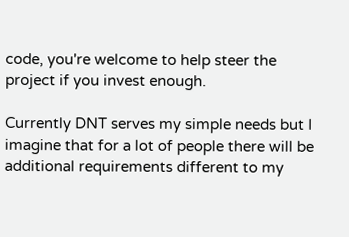code, you're welcome to help steer the project if you invest enough.

Currently DNT serves my simple needs but I imagine that for a lot of people there will be additional requirements different to my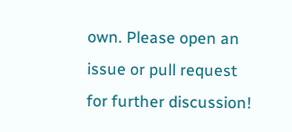own. Please open an issue or pull request for further discussion!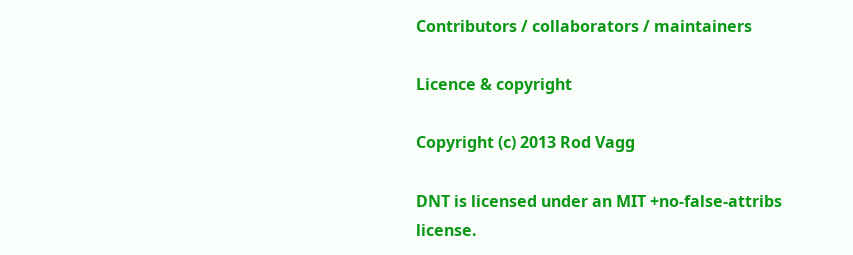Contributors / collaborators / maintainers

Licence & copyright

Copyright (c) 2013 Rod Vagg

DNT is licensed under an MIT +no-false-attribs license.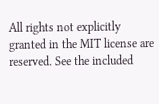All rights not explicitly granted in the MIT license are reserved. See the included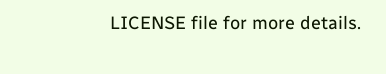LICENSE file for more details.